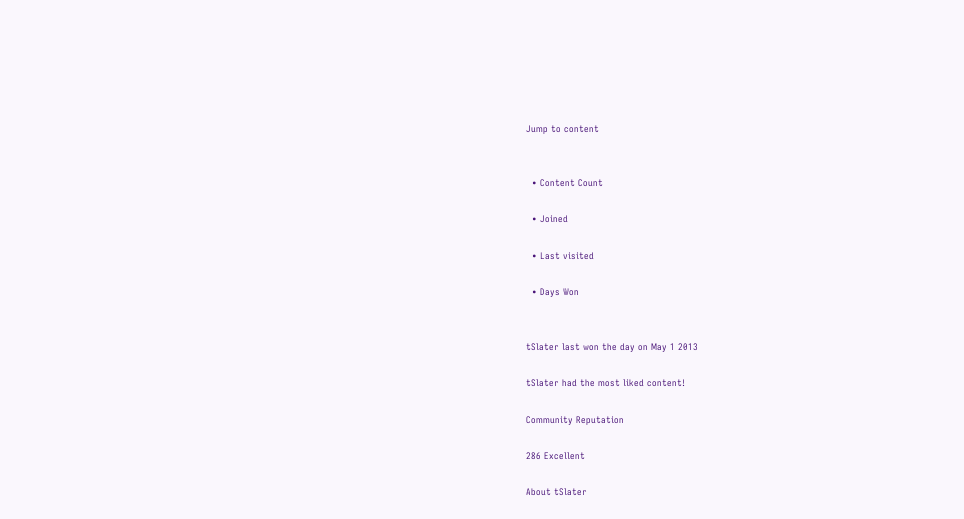Jump to content


  • Content Count

  • Joined

  • Last visited

  • Days Won


tSlater last won the day on May 1 2013

tSlater had the most liked content!

Community Reputation

286 Excellent

About tSlater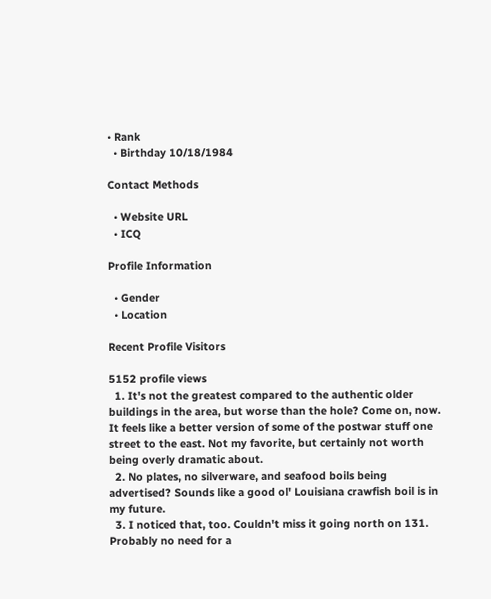• Rank
  • Birthday 10/18/1984

Contact Methods

  • Website URL
  • ICQ

Profile Information

  • Gender
  • Location

Recent Profile Visitors

5152 profile views
  1. It's not the greatest compared to the authentic older buildings in the area, but worse than the hole? Come on, now. It feels like a better version of some of the postwar stuff one street to the east. Not my favorite, but certainly not worth being overly dramatic about.
  2. No plates, no silverware, and seafood boils being advertised? Sounds like a good ol' Louisiana crawfish boil is in my future.
  3. I noticed that, too. Couldn't miss it going north on 131. Probably no need for a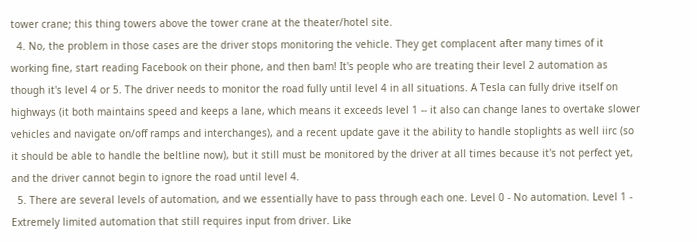tower crane; this thing towers above the tower crane at the theater/hotel site.
  4. No, the problem in those cases are the driver stops monitoring the vehicle. They get complacent after many times of it working fine, start reading Facebook on their phone, and then bam! It's people who are treating their level 2 automation as though it's level 4 or 5. The driver needs to monitor the road fully until level 4 in all situations. A Tesla can fully drive itself on highways (it both maintains speed and keeps a lane, which means it exceeds level 1 -- it also can change lanes to overtake slower vehicles and navigate on/off ramps and interchanges), and a recent update gave it the ability to handle stoplights as well iirc (so it should be able to handle the beltline now), but it still must be monitored by the driver at all times because it's not perfect yet, and the driver cannot begin to ignore the road until level 4.
  5. There are several levels of automation, and we essentially have to pass through each one. Level 0 - No automation. Level 1 - Extremely limited automation that still requires input from driver. Like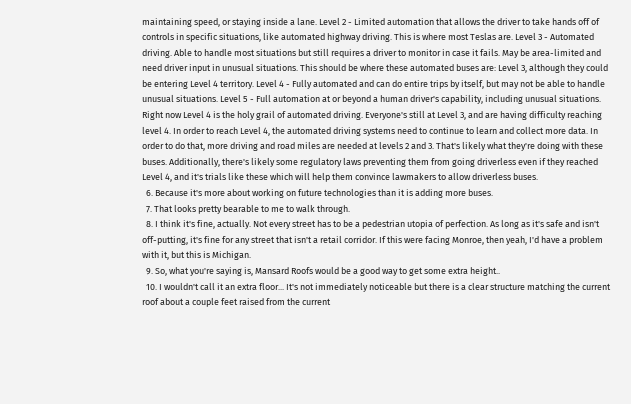maintaining speed, or staying inside a lane. Level 2 - Limited automation that allows the driver to take hands off of controls in specific situations, like automated highway driving. This is where most Teslas are. Level 3 - Automated driving. Able to handle most situations but still requires a driver to monitor in case it fails. May be area-limited and need driver input in unusual situations. This should be where these automated buses are: Level 3, although they could be entering Level 4 territory. Level 4 - Fully automated and can do entire trips by itself, but may not be able to handle unusual situations. Level 5 - Full automation at or beyond a human driver's capability, including unusual situations. Right now Level 4 is the holy grail of automated driving. Everyone's still at Level 3, and are having difficulty reaching level 4. In order to reach Level 4, the automated driving systems need to continue to learn and collect more data. In order to do that, more driving and road miles are needed at levels 2 and 3. That's likely what they're doing with these buses. Additionally, there's likely some regulatory laws preventing them from going driverless even if they reached Level 4, and it's trials like these which will help them convince lawmakers to allow driverless buses.
  6. Because it's more about working on future technologies than it is adding more buses.
  7. That looks pretty bearable to me to walk through.
  8. I think it's fine, actually. Not every street has to be a pedestrian utopia of perfection. As long as it's safe and isn't off-putting, it's fine for any street that isn't a retail corridor. If this were facing Monroe, then yeah, I'd have a problem with it, but this is Michigan.
  9. So, what you're saying is, Mansard Roofs would be a good way to get some extra height..
  10. I wouldn't call it an extra floor... It's not immediately noticeable but there is a clear structure matching the current roof about a couple feet raised from the current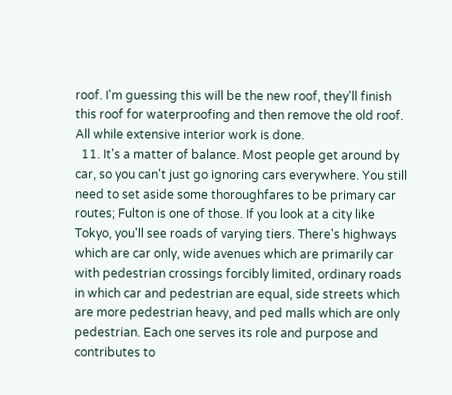roof. I'm guessing this will be the new roof, they'll finish this roof for waterproofing and then remove the old roof. All while extensive interior work is done.
  11. It's a matter of balance. Most people get around by car, so you can't just go ignoring cars everywhere. You still need to set aside some thoroughfares to be primary car routes; Fulton is one of those. If you look at a city like Tokyo, you'll see roads of varying tiers. There's highways which are car only, wide avenues which are primarily car with pedestrian crossings forcibly limited, ordinary roads in which car and pedestrian are equal, side streets which are more pedestrian heavy, and ped malls which are only pedestrian. Each one serves its role and purpose and contributes to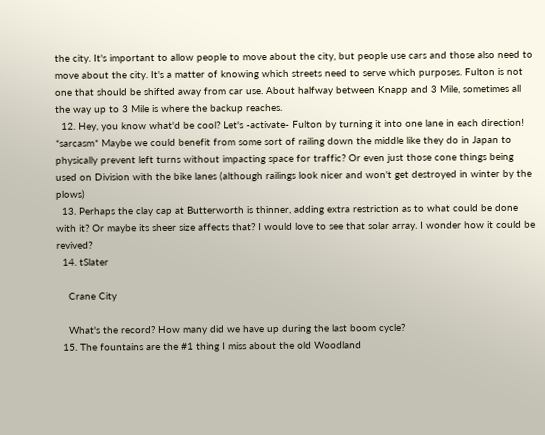the city. It's important to allow people to move about the city, but people use cars and those also need to move about the city. It's a matter of knowing which streets need to serve which purposes. Fulton is not one that should be shifted away from car use. About halfway between Knapp and 3 Mile, sometimes all the way up to 3 Mile is where the backup reaches.
  12. Hey, you know what'd be cool? Let's -activate- Fulton by turning it into one lane in each direction! *sarcasm* Maybe we could benefit from some sort of railing down the middle like they do in Japan to physically prevent left turns without impacting space for traffic? Or even just those cone things being used on Division with the bike lanes (although railings look nicer and won't get destroyed in winter by the plows)
  13. Perhaps the clay cap at Butterworth is thinner, adding extra restriction as to what could be done with it? Or maybe its sheer size affects that? I would love to see that solar array. I wonder how it could be revived?
  14. tSlater

    Crane City

    What's the record? How many did we have up during the last boom cycle?
  15. The fountains are the #1 thing I miss about the old Woodland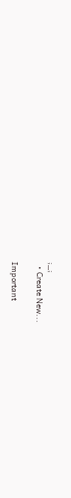;_;
  • Create New...

Important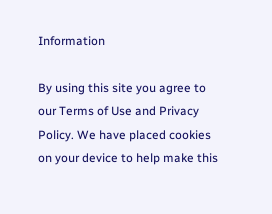Information

By using this site you agree to our Terms of Use and Privacy Policy. We have placed cookies on your device to help make this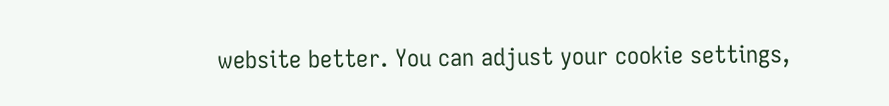website better. You can adjust your cookie settings,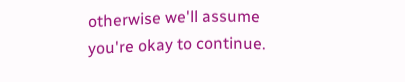otherwise we'll assume you're okay to continue.